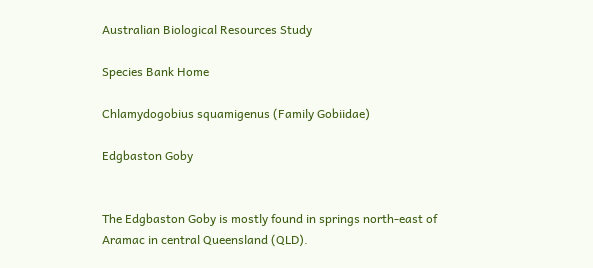Australian Biological Resources Study

Species Bank Home

Chlamydogobius squamigenus (Family Gobiidae)

Edgbaston Goby


The Edgbaston Goby is mostly found in springs north-east of Aramac in central Queensland (QLD).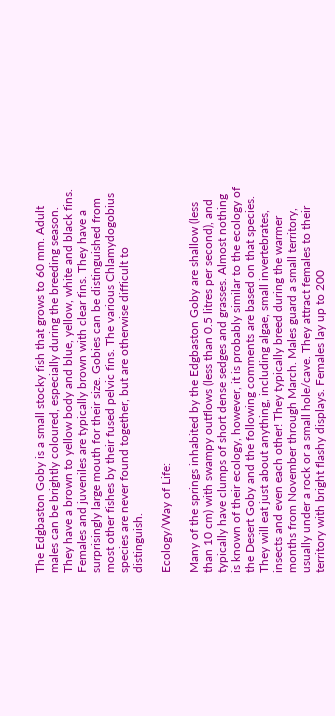The Edgbaston Goby is a small stocky fish that grows to 60 mm. Adult males can be brightly coloured, especially during the breeding season. They have a brown to yellow body and blue, yellow, white and black fins. Females and juveniles are typically brown with clear fins. They have a surprisingly large mouth for their size. Gobies can be distinguished from most other fishes by their fused pelvic fins. The various Chlamydogobius species are never found together, but are otherwise difficult to distinguish.

Ecology/Way of Life:

Many of the springs inhabited by the Edgbaston Goby are shallow (less than 10 cm) with swampy outflows (less than 0.5 litres per second), and typically have clumps of short dense sedges and grasses. Almost nothing is known of their ecology, however, it is probably similar to the ecology of the Desert Goby and the following comments are based on that species. They will eat just about anything, including algae, small invertebrates, insects and even each other! They typically breed during the warmer months from November through March. Males guard a small territory, usually under a rock or a small hole/cave. They attract females to their territory with bright flashy displays. Females lay up to 200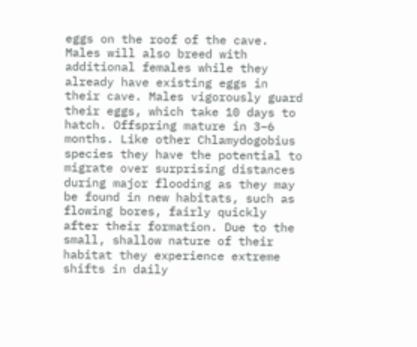eggs on the roof of the cave. Males will also breed with additional females while they already have existing eggs in their cave. Males vigorously guard their eggs, which take 10 days to hatch. Offspring mature in 3–6 months. Like other Chlamydogobius species they have the potential to migrate over surprising distances during major flooding as they may be found in new habitats, such as flowing bores, fairly quickly after their formation. Due to the small, shallow nature of their habitat they experience extreme shifts in daily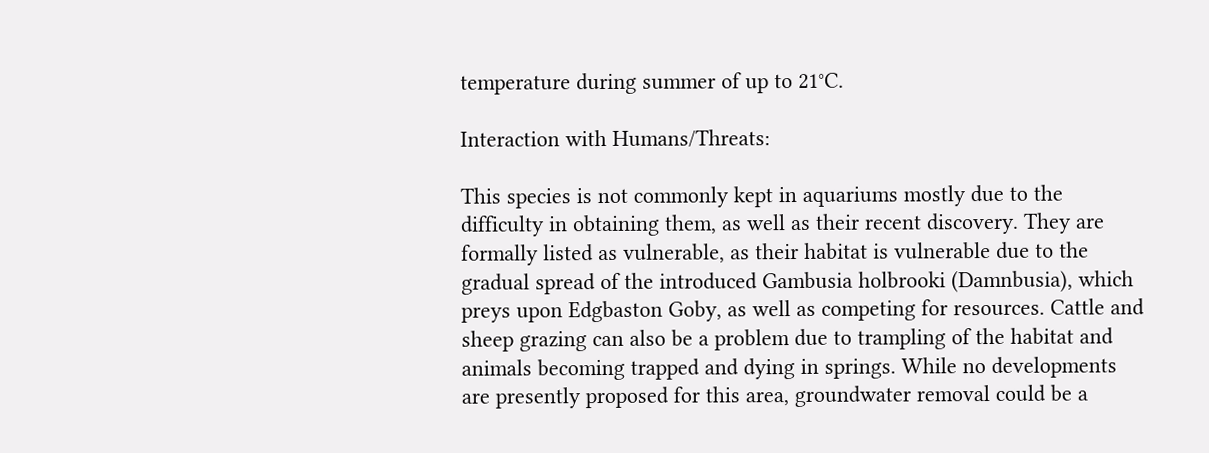temperature during summer of up to 21°C.

Interaction with Humans/Threats:

This species is not commonly kept in aquariums mostly due to the difficulty in obtaining them, as well as their recent discovery. They are formally listed as vulnerable, as their habitat is vulnerable due to the gradual spread of the introduced Gambusia holbrooki (Damnbusia), which preys upon Edgbaston Goby, as well as competing for resources. Cattle and sheep grazing can also be a problem due to trampling of the habitat and animals becoming trapped and dying in springs. While no developments are presently proposed for this area, groundwater removal could be a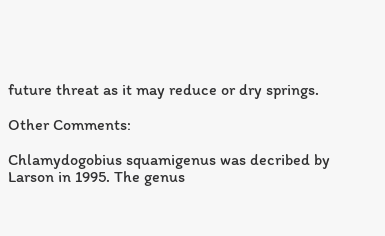future threat as it may reduce or dry springs.

Other Comments:

Chlamydogobius squamigenus was decribed by Larson in 1995. The genus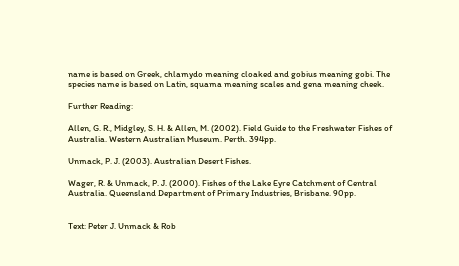name is based on Greek, chlamydo meaning cloaked and gobius meaning gobi. The species name is based on Latin, squama meaning scales and gena meaning cheek.

Further Reading:

Allen, G. R., Midgley, S. H. & Allen, M. (2002). Field Guide to the Freshwater Fishes of Australia. Western Australian Museum. Perth. 394pp.

Unmack, P. J. (2003). Australian Desert Fishes.

Wager, R. & Unmack, P. J. (2000). Fishes of the Lake Eyre Catchment of Central Australia. Queensland Department of Primary Industries, Brisbane. 90pp.


Text: Peter J. Unmack & Rob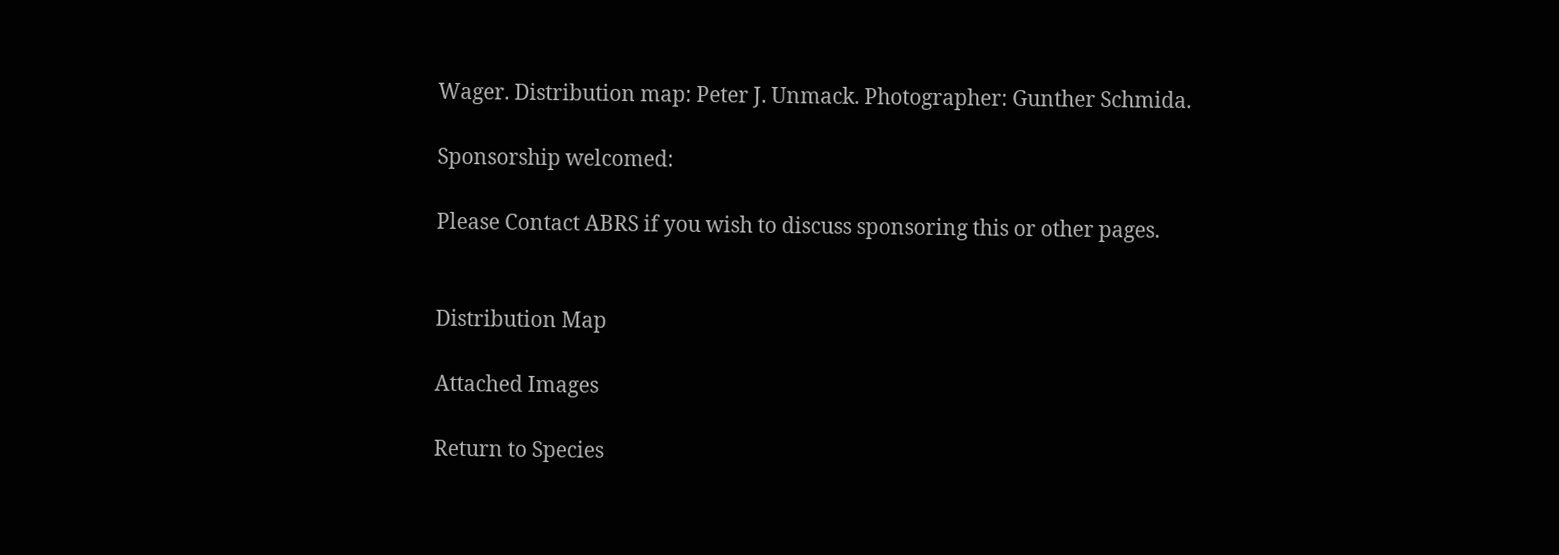Wager. Distribution map: Peter J. Unmack. Photographer: Gunther Schmida.

Sponsorship welcomed:

Please Contact ABRS if you wish to discuss sponsoring this or other pages.


Distribution Map

Attached Images

Return to Species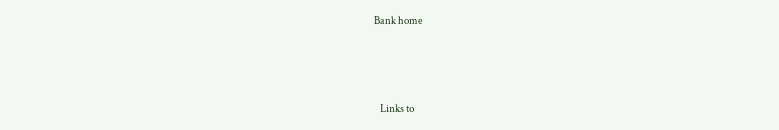Bank home



   Links to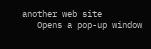another web site
   Opens a pop-up window